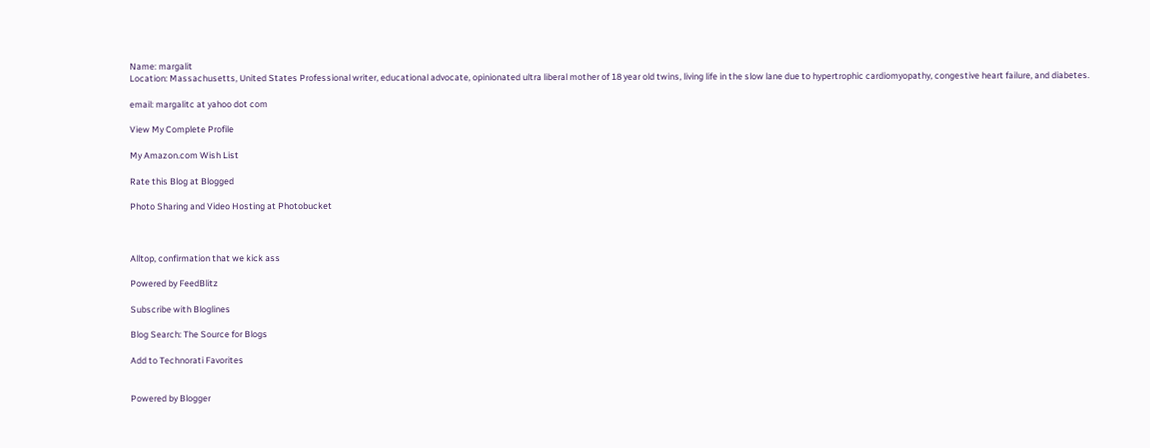Name: margalit
Location: Massachusetts, United States Professional writer, educational advocate, opinionated ultra liberal mother of 18 year old twins, living life in the slow lane due to hypertrophic cardiomyopathy, congestive heart failure, and diabetes.

email: margalitc at yahoo dot com

View My Complete Profile

My Amazon.com Wish List

Rate this Blog at Blogged

Photo Sharing and Video Hosting at Photobucket



Alltop, confirmation that we kick ass

Powered by FeedBlitz

Subscribe with Bloglines

Blog Search: The Source for Blogs

Add to Technorati Favorites


Powered by Blogger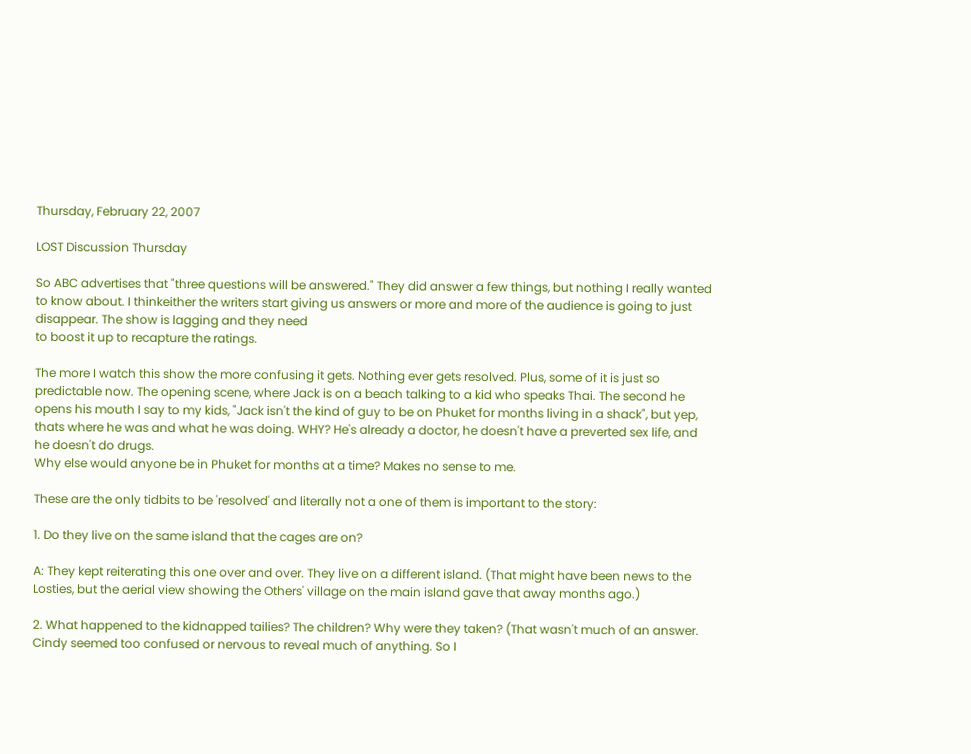Thursday, February 22, 2007

LOST Discussion Thursday

So ABC advertises that "three questions will be answered." They did answer a few things, but nothing I really wanted to know about. I thinkeither the writers start giving us answers or more and more of the audience is going to just disappear. The show is lagging and they need
to boost it up to recapture the ratings.

The more I watch this show the more confusing it gets. Nothing ever gets resolved. Plus, some of it is just so predictable now. The opening scene, where Jack is on a beach talking to a kid who speaks Thai. The second he opens his mouth I say to my kids, "Jack isn't the kind of guy to be on Phuket for months living in a shack", but yep, thats where he was and what he was doing. WHY? He's already a doctor, he doesn't have a preverted sex life, and he doesn't do drugs.
Why else would anyone be in Phuket for months at a time? Makes no sense to me.

These are the only tidbits to be 'resolved' and literally not a one of them is important to the story:

1. Do they live on the same island that the cages are on?

A: They kept reiterating this one over and over. They live on a different island. (That might have been news to the Losties, but the aerial view showing the Others' village on the main island gave that away months ago.)

2. What happened to the kidnapped tailies? The children? Why were they taken? (That wasn't much of an answer. Cindy seemed too confused or nervous to reveal much of anything. So I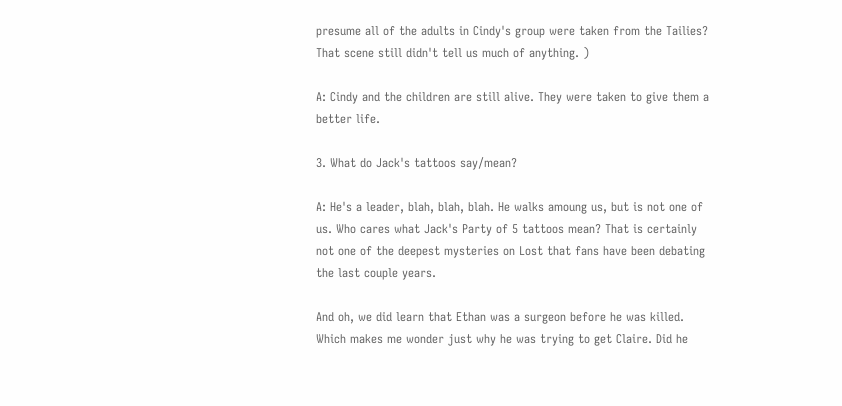presume all of the adults in Cindy's group were taken from the Tailies? That scene still didn't tell us much of anything. )

A: Cindy and the children are still alive. They were taken to give them a better life.

3. What do Jack's tattoos say/mean?

A: He's a leader, blah, blah, blah. He walks amoung us, but is not one of us. Who cares what Jack's Party of 5 tattoos mean? That is certainly not one of the deepest mysteries on Lost that fans have been debating the last couple years.

And oh, we did learn that Ethan was a surgeon before he was killed. Which makes me wonder just why he was trying to get Claire. Did he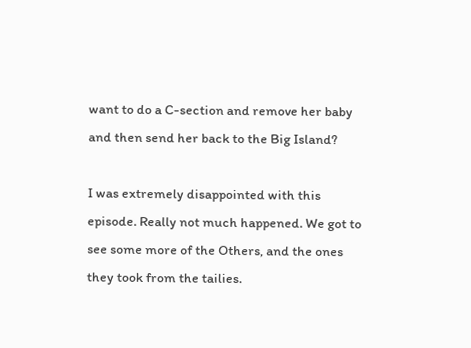want to do a C-section and remove her baby and then send her back to the Big Island?

I was extremely disappointed with this episode. Really not much happened. We got to see some more of the Others, and the ones they took from the tailies.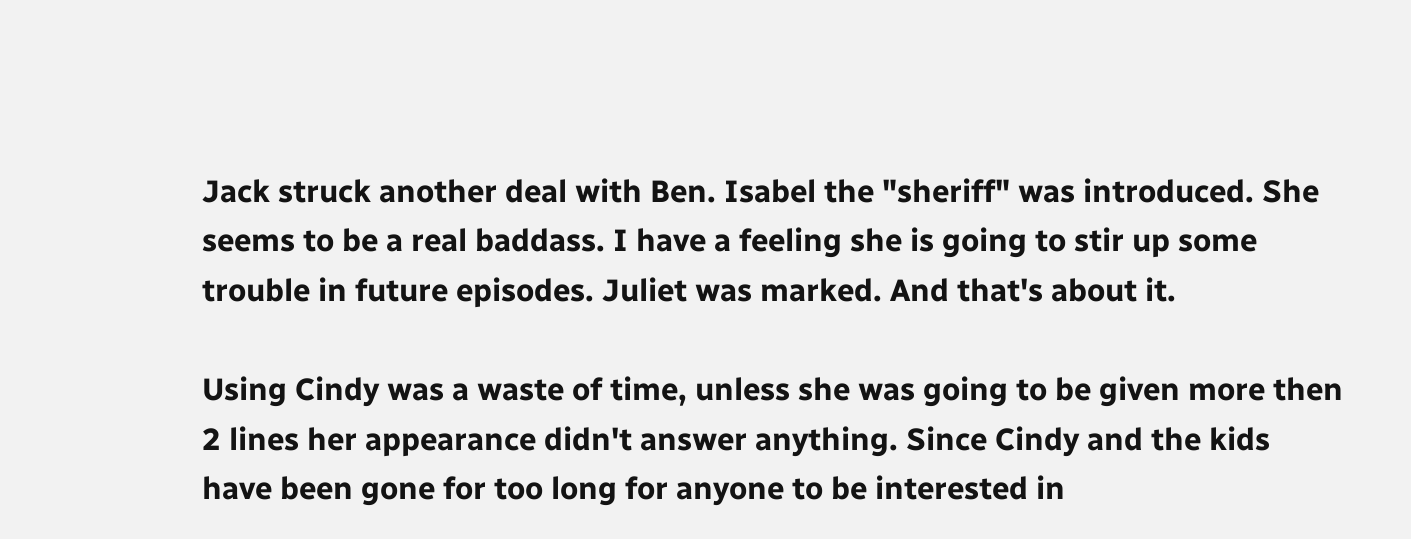Jack struck another deal with Ben. Isabel the "sheriff" was introduced. She seems to be a real baddass. I have a feeling she is going to stir up some trouble in future episodes. Juliet was marked. And that's about it.

Using Cindy was a waste of time, unless she was going to be given more then 2 lines her appearance didn't answer anything. Since Cindy and the kids have been gone for too long for anyone to be interested in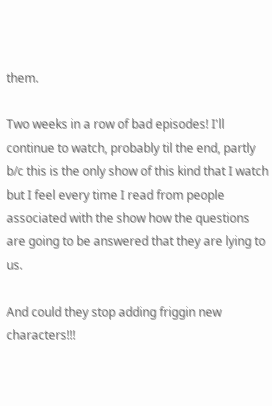them.

Two weeks in a row of bad episodes! I'll continue to watch, probably til the end, partly b/c this is the only show of this kind that I watch but I feel every time I read from people associated with the show how the questions are going to be answered that they are lying to us.

And could they stop adding friggin new characters!!!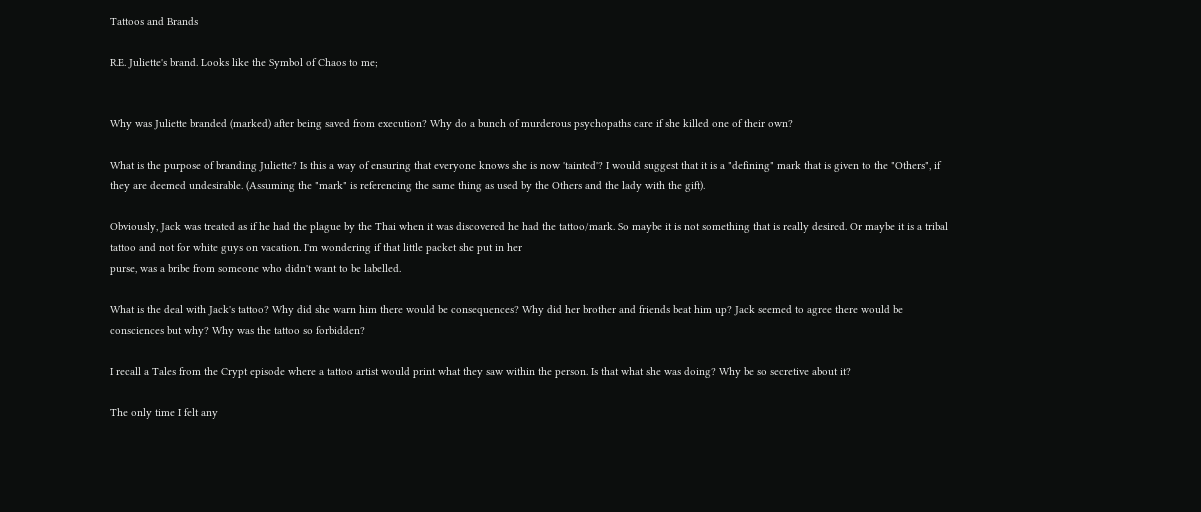Tattoos and Brands

R.E. Juliette's brand. Looks like the Symbol of Chaos to me;


Why was Juliette branded (marked) after being saved from execution? Why do a bunch of murderous psychopaths care if she killed one of their own?

What is the purpose of branding Juliette? Is this a way of ensuring that everyone knows she is now 'tainted'? I would suggest that it is a "defining" mark that is given to the "Others", if they are deemed undesirable. (Assuming the "mark" is referencing the same thing as used by the Others and the lady with the gift).

Obviously, Jack was treated as if he had the plague by the Thai when it was discovered he had the tattoo/mark. So maybe it is not something that is really desired. Or maybe it is a tribal tattoo and not for white guys on vacation. I'm wondering if that little packet she put in her
purse, was a bribe from someone who didn't want to be labelled.

What is the deal with Jack's tattoo? Why did she warn him there would be consequences? Why did her brother and friends beat him up? Jack seemed to agree there would be consciences but why? Why was the tattoo so forbidden?

I recall a Tales from the Crypt episode where a tattoo artist would print what they saw within the person. Is that what she was doing? Why be so secretive about it?

The only time I felt any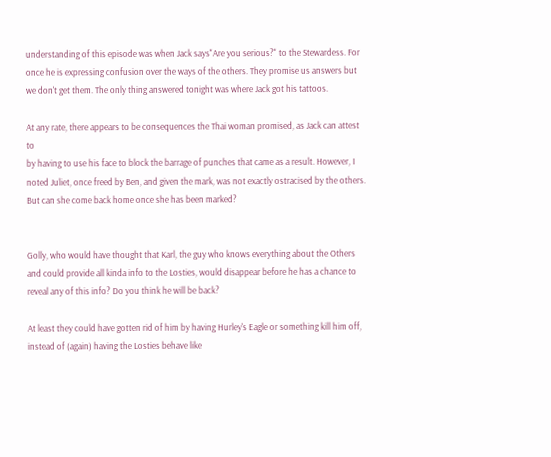understanding of this episode was when Jack says"Are you serious?" to the Stewardess. For once he is expressing confusion over the ways of the others. They promise us answers but we don't get them. The only thing answered tonight was where Jack got his tattoos.

At any rate, there appears to be consequences the Thai woman promised, as Jack can attest to
by having to use his face to block the barrage of punches that came as a result. However, I noted Juliet, once freed by Ben, and given the mark, was not exactly ostracised by the others. But can she come back home once she has been marked?


Golly, who would have thought that Karl, the guy who knows everything about the Others and could provide all kinda info to the Losties, would disappear before he has a chance to reveal any of this info? Do you think he will be back?

At least they could have gotten rid of him by having Hurley's Eagle or something kill him off, instead of (again) having the Losties behave like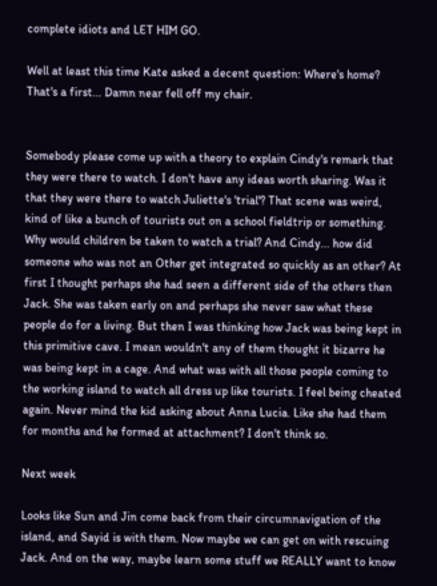complete idiots and LET HIM GO.

Well at least this time Kate asked a decent question: Where's home? That's a first... Damn near fell off my chair.


Somebody please come up with a theory to explain Cindy's remark that they were there to watch. I don't have any ideas worth sharing. Was it that they were there to watch Juliette's 'trial'? That scene was weird, kind of like a bunch of tourists out on a school fieldtrip or something. Why would children be taken to watch a trial? And Cindy... how did someone who was not an Other get integrated so quickly as an other? At first I thought perhaps she had seen a different side of the others then Jack. She was taken early on and perhaps she never saw what these people do for a living. But then I was thinking how Jack was being kept in this primitive cave. I mean wouldn't any of them thought it bizarre he was being kept in a cage. And what was with all those people coming to the working island to watch all dress up like tourists. I feel being cheated again. Never mind the kid asking about Anna Lucia. Like she had them for months and he formed at attachment? I don't think so.

Next week

Looks like Sun and Jin come back from their circumnavigation of the island, and Sayid is with them. Now maybe we can get on with rescuing Jack. And on the way, maybe learn some stuff we REALLY want to know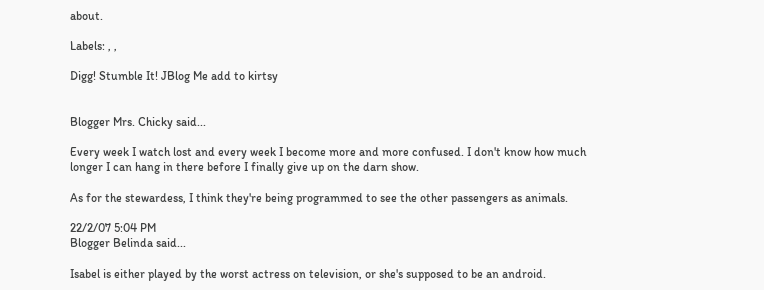about.

Labels: , ,

Digg! Stumble It! JBlog Me add to kirtsy


Blogger Mrs. Chicky said...

Every week I watch lost and every week I become more and more confused. I don't know how much longer I can hang in there before I finally give up on the darn show.

As for the stewardess, I think they're being programmed to see the other passengers as animals.

22/2/07 5:04 PM
Blogger Belinda said...

Isabel is either played by the worst actress on television, or she's supposed to be an android.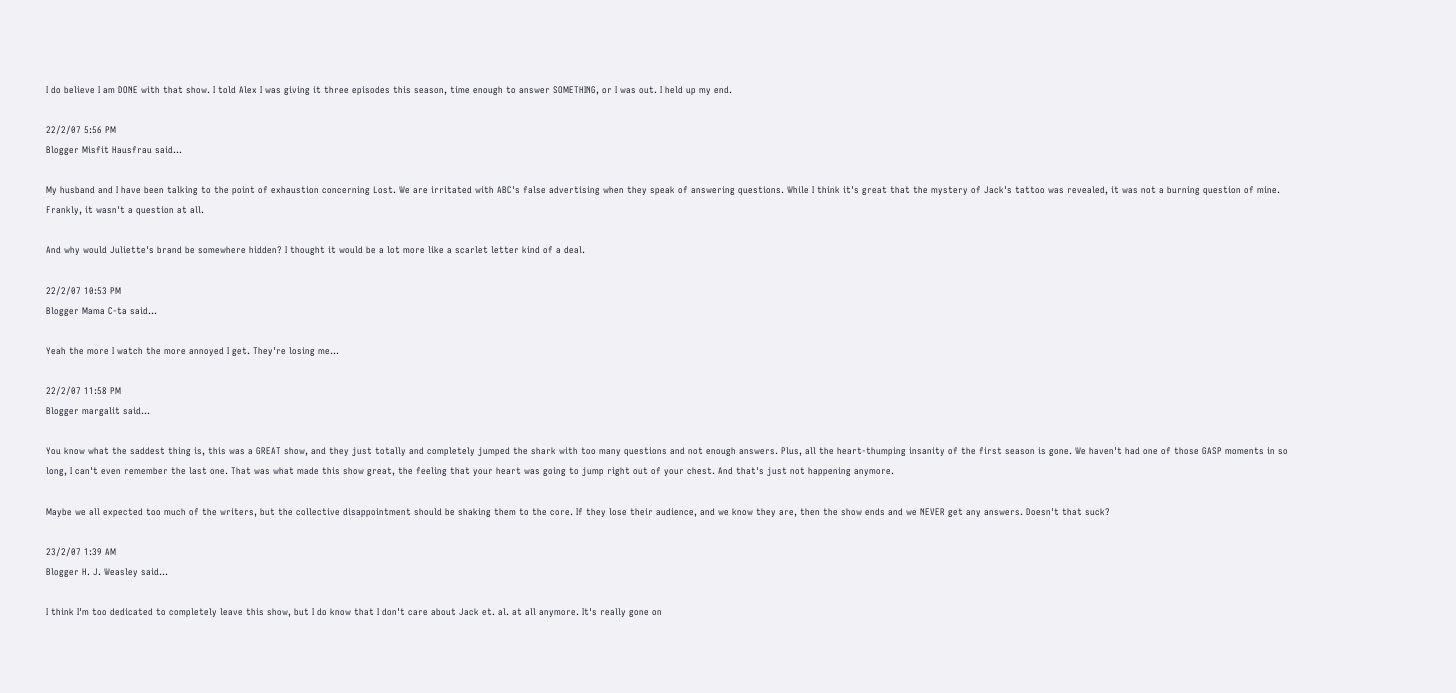I do believe I am DONE with that show. I told Alex I was giving it three episodes this season, time enough to answer SOMETHING, or I was out. I held up my end.

22/2/07 5:56 PM
Blogger Misfit Hausfrau said...

My husband and I have been talking to the point of exhaustion concerning Lost. We are irritated with ABC's false advertising when they speak of answering questions. While I think it's great that the mystery of Jack's tattoo was revealed, it was not a burning question of mine. Frankly, it wasn't a question at all.

And why would Juliette's brand be somewhere hidden? I thought it would be a lot more like a scarlet letter kind of a deal.

22/2/07 10:53 PM
Blogger Mama C-ta said...

Yeah the more I watch the more annoyed I get. They're losing me...

22/2/07 11:58 PM
Blogger margalit said...

You know what the saddest thing is, this was a GREAT show, and they just totally and completely jumped the shark with too many questions and not enough answers. Plus, all the heart-thumping insanity of the first season is gone. We haven't had one of those GASP moments in so long, I can't even remember the last one. That was what made this show great, the feeling that your heart was going to jump right out of your chest. And that's just not happening anymore.

Maybe we all expected too much of the writers, but the collective disappointment should be shaking them to the core. If they lose their audience, and we know they are, then the show ends and we NEVER get any answers. Doesn't that suck?

23/2/07 1:39 AM
Blogger H. J. Weasley said...

I think I'm too dedicated to completely leave this show, but I do know that I don't care about Jack et. al. at all anymore. It's really gone on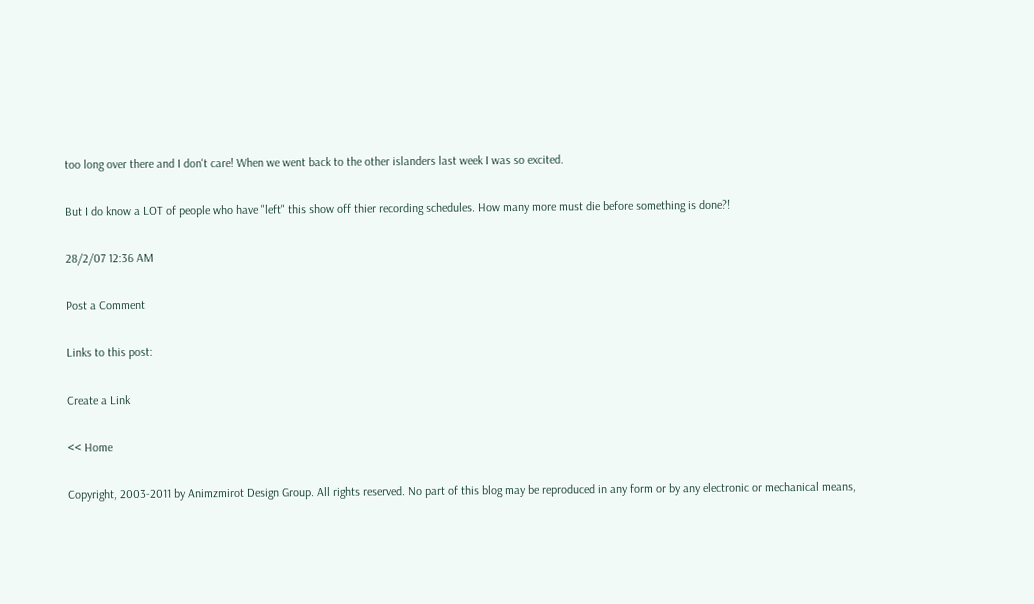too long over there and I don't care! When we went back to the other islanders last week I was so excited.

But I do know a LOT of people who have "left" this show off thier recording schedules. How many more must die before something is done?!

28/2/07 12:36 AM

Post a Comment

Links to this post:

Create a Link

<< Home

Copyright, 2003-2011 by Animzmirot Design Group. All rights reserved. No part of this blog may be reproduced in any form or by any electronic or mechanical means,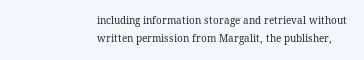including information storage and retrieval without written permission from Margalit, the publisher,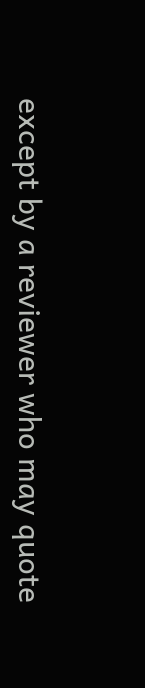except by a reviewer who may quote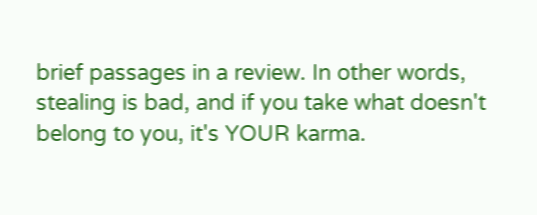brief passages in a review. In other words, stealing is bad, and if you take what doesn't belong to you, it's YOUR karma.